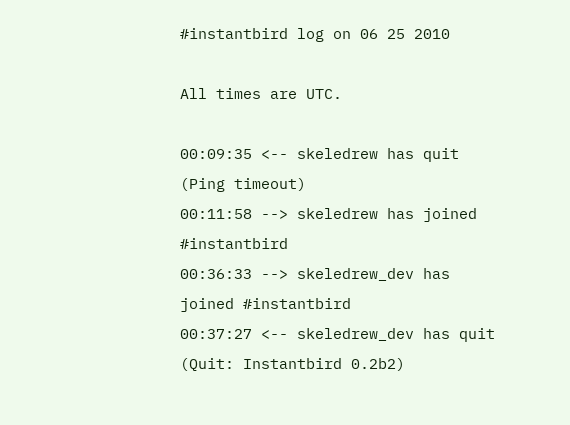#instantbird log on 06 25 2010

All times are UTC.

00:09:35 <-- skeledrew has quit (Ping timeout)
00:11:58 --> skeledrew has joined #instantbird
00:36:33 --> skeledrew_dev has joined #instantbird
00:37:27 <-- skeledrew_dev has quit (Quit: Instantbird 0.2b2)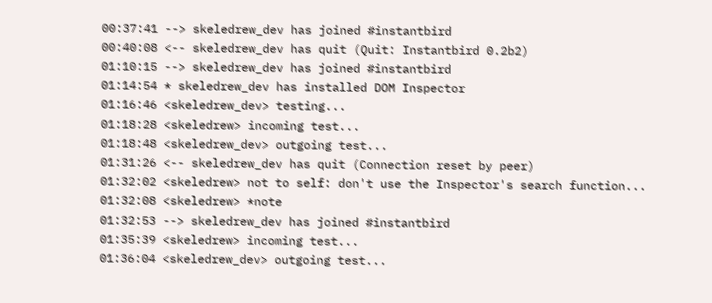00:37:41 --> skeledrew_dev has joined #instantbird
00:40:08 <-- skeledrew_dev has quit (Quit: Instantbird 0.2b2)
01:10:15 --> skeledrew_dev has joined #instantbird
01:14:54 * skeledrew_dev has installed DOM Inspector
01:16:46 <skeledrew_dev> testing...
01:18:28 <skeledrew> incoming test...
01:18:48 <skeledrew_dev> outgoing test...
01:31:26 <-- skeledrew_dev has quit (Connection reset by peer)
01:32:02 <skeledrew> not to self: don't use the Inspector's search function...
01:32:08 <skeledrew> *note
01:32:53 --> skeledrew_dev has joined #instantbird
01:35:39 <skeledrew> incoming test...
01:36:04 <skeledrew_dev> outgoing test...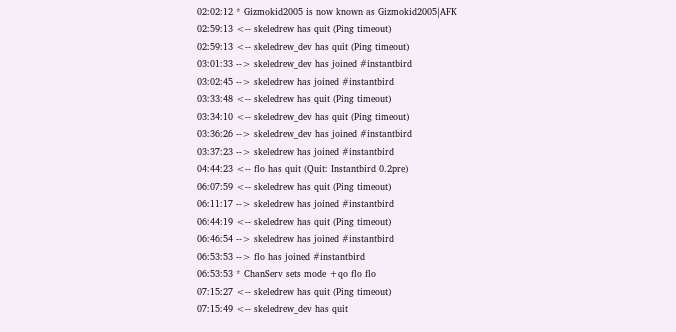02:02:12 * Gizmokid2005 is now known as Gizmokid2005|AFK
02:59:13 <-- skeledrew has quit (Ping timeout)
02:59:13 <-- skeledrew_dev has quit (Ping timeout)
03:01:33 --> skeledrew_dev has joined #instantbird
03:02:45 --> skeledrew has joined #instantbird
03:33:48 <-- skeledrew has quit (Ping timeout)
03:34:10 <-- skeledrew_dev has quit (Ping timeout)
03:36:26 --> skeledrew_dev has joined #instantbird
03:37:23 --> skeledrew has joined #instantbird
04:44:23 <-- flo has quit (Quit: Instantbird 0.2pre)
06:07:59 <-- skeledrew has quit (Ping timeout)
06:11:17 --> skeledrew has joined #instantbird
06:44:19 <-- skeledrew has quit (Ping timeout)
06:46:54 --> skeledrew has joined #instantbird
06:53:53 --> flo has joined #instantbird
06:53:53 * ChanServ sets mode +qo flo flo
07:15:27 <-- skeledrew has quit (Ping timeout)
07:15:49 <-- skeledrew_dev has quit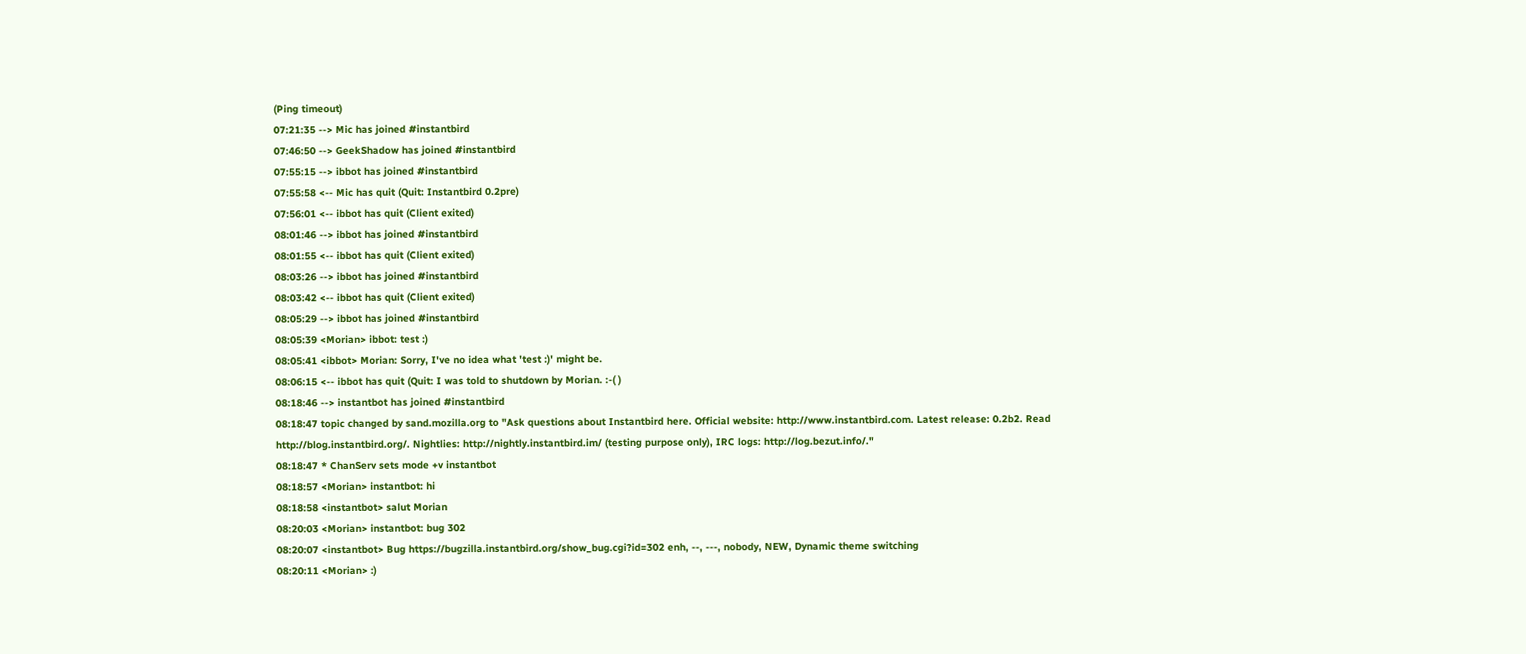(Ping timeout)
07:21:35 --> Mic has joined #instantbird
07:46:50 --> GeekShadow has joined #instantbird
07:55:15 --> ibbot has joined #instantbird
07:55:58 <-- Mic has quit (Quit: Instantbird 0.2pre)
07:56:01 <-- ibbot has quit (Client exited)
08:01:46 --> ibbot has joined #instantbird
08:01:55 <-- ibbot has quit (Client exited)
08:03:26 --> ibbot has joined #instantbird
08:03:42 <-- ibbot has quit (Client exited)
08:05:29 --> ibbot has joined #instantbird
08:05:39 <Morian> ibbot: test :)
08:05:41 <ibbot> Morian: Sorry, I've no idea what 'test :)' might be.
08:06:15 <-- ibbot has quit (Quit: I was told to shutdown by Morian. :-( )
08:18:46 --> instantbot has joined #instantbird
08:18:47 topic changed by sand.mozilla.org to "Ask questions about Instantbird here. Official website: http://www.instantbird.com. Latest release: 0.2b2. Read http://blog.instantbird.org/. Nightlies: http://nightly.instantbird.im/ (testing purpose only), IRC logs: http://log.bezut.info/."
08:18:47 * ChanServ sets mode +v instantbot
08:18:57 <Morian> instantbot: hi
08:18:58 <instantbot> salut Morian
08:20:03 <Morian> instantbot: bug 302
08:20:07 <instantbot> Bug https://bugzilla.instantbird.org/show_bug.cgi?id=302 enh, --, ---, nobody, NEW, Dynamic theme switching
08:20:11 <Morian> :)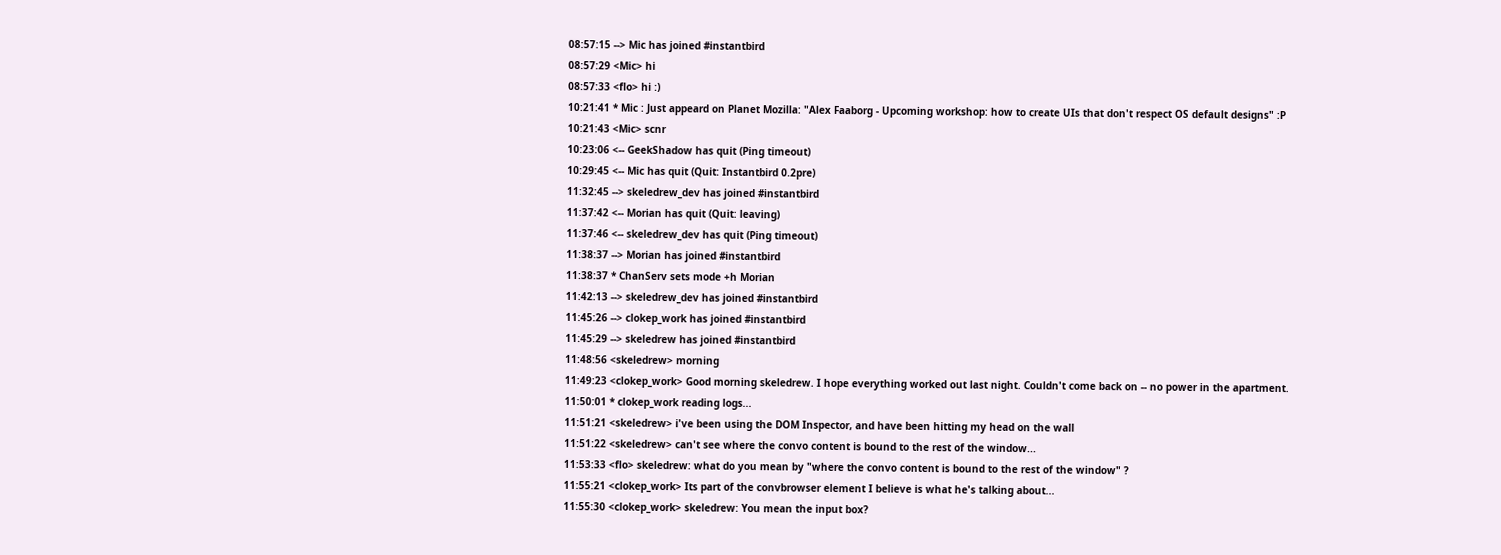08:57:15 --> Mic has joined #instantbird
08:57:29 <Mic> hi
08:57:33 <flo> hi :)
10:21:41 * Mic : Just appeard on Planet Mozilla: "Alex Faaborg - Upcoming workshop: how to create UIs that don't respect OS default designs" :P
10:21:43 <Mic> scnr
10:23:06 <-- GeekShadow has quit (Ping timeout)
10:29:45 <-- Mic has quit (Quit: Instantbird 0.2pre)
11:32:45 --> skeledrew_dev has joined #instantbird
11:37:42 <-- Morian has quit (Quit: leaving)
11:37:46 <-- skeledrew_dev has quit (Ping timeout)
11:38:37 --> Morian has joined #instantbird
11:38:37 * ChanServ sets mode +h Morian
11:42:13 --> skeledrew_dev has joined #instantbird
11:45:26 --> clokep_work has joined #instantbird
11:45:29 --> skeledrew has joined #instantbird
11:48:56 <skeledrew> morning
11:49:23 <clokep_work> Good morning skeledrew. I hope everything worked out last night. Couldn't come back on -- no power in the apartment.
11:50:01 * clokep_work reading logs...
11:51:21 <skeledrew> i've been using the DOM Inspector, and have been hitting my head on the wall
11:51:22 <skeledrew> can't see where the convo content is bound to the rest of the window...
11:53:33 <flo> skeledrew: what do you mean by "where the convo content is bound to the rest of the window" ?
11:55:21 <clokep_work> Its part of the convbrowser element I believe is what he's talking about...
11:55:30 <clokep_work> skeledrew: You mean the input box?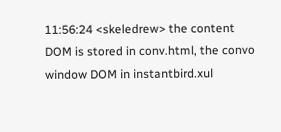11:56:24 <skeledrew> the content DOM is stored in conv.html, the convo window DOM in instantbird.xul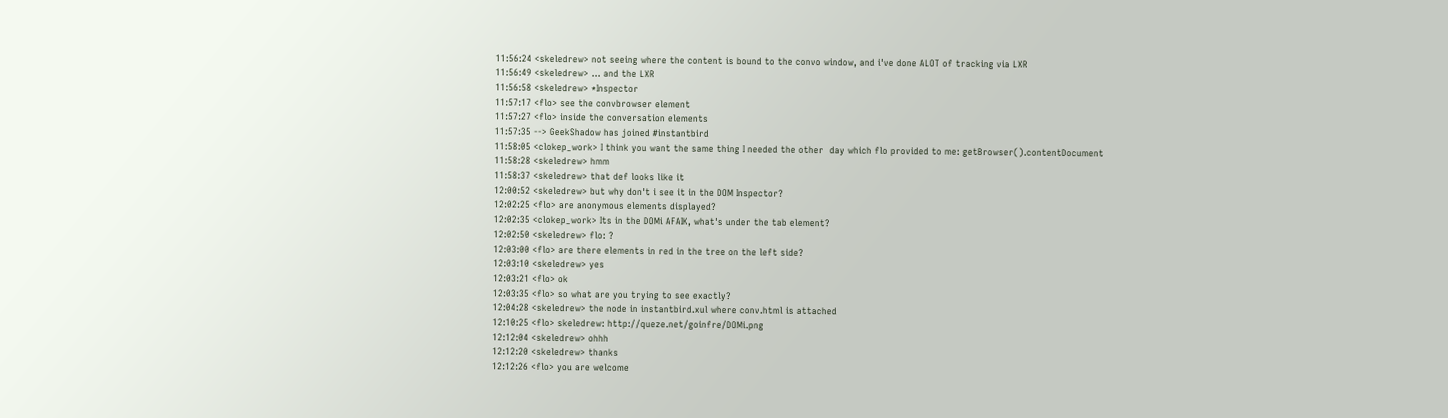11:56:24 <skeledrew> not seeing where the content is bound to the convo window, and i've done ALOT of tracking via LXR
11:56:49 <skeledrew> ... and the LXR
11:56:58 <skeledrew> *Inspector
11:57:17 <flo> see the convbrowser element
11:57:27 <flo> inside the conversation elements
11:57:35 --> GeekShadow has joined #instantbird
11:58:05 <clokep_work> I think you want the same thing I needed the other  day which flo provided to me: getBrowser().contentDocument
11:58:28 <skeledrew> hmm
11:58:37 <skeledrew> that def looks like it
12:00:52 <skeledrew> but why don't i see it in the DOM Inspector?
12:02:25 <flo> are anonymous elements displayed?
12:02:35 <clokep_work> Its in the DOMi AFAIK, what's under the tab element?
12:02:50 <skeledrew> flo: ?
12:03:00 <flo> are there elements in red in the tree on the left side?
12:03:10 <skeledrew> yes
12:03:21 <flo> ok
12:03:35 <flo> so what are you trying to see exactly?
12:04:28 <skeledrew> the node in instantbird.xul where conv.html is attached
12:10:25 <flo> skeledrew: http://queze.net/goinfre/DOMi.png
12:12:04 <skeledrew> ohhh
12:12:20 <skeledrew> thanks
12:12:26 <flo> you are welcome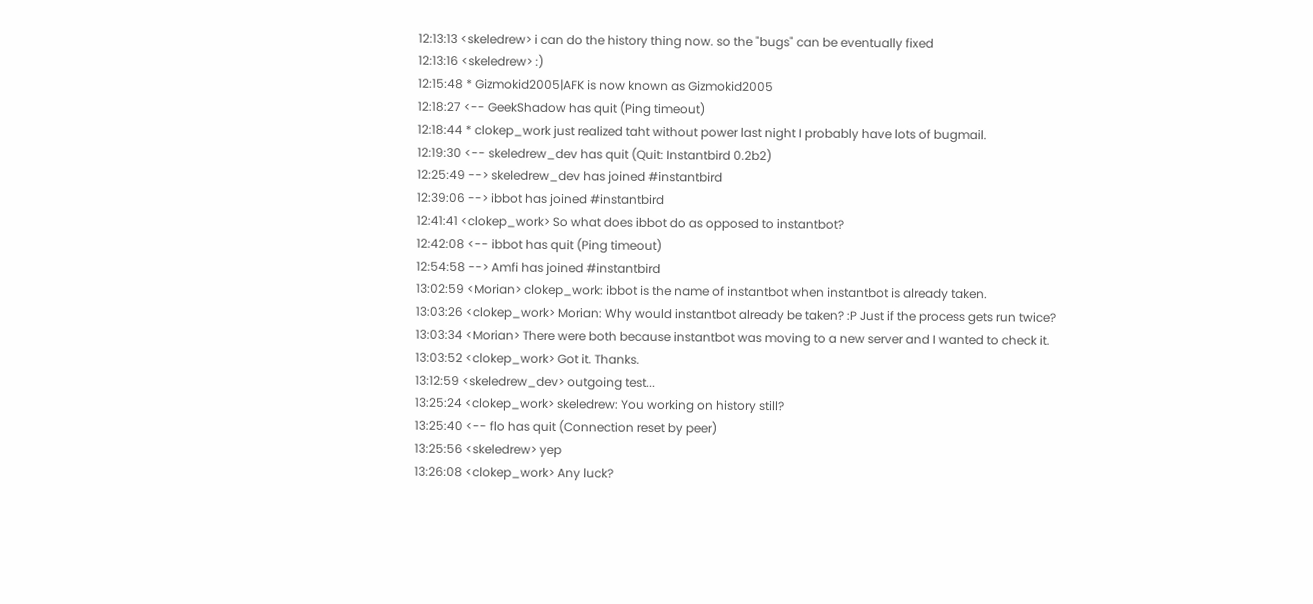12:13:13 <skeledrew> i can do the history thing now. so the "bugs" can be eventually fixed
12:13:16 <skeledrew> :)
12:15:48 * Gizmokid2005|AFK is now known as Gizmokid2005
12:18:27 <-- GeekShadow has quit (Ping timeout)
12:18:44 * clokep_work just realized taht without power last night I probably have lots of bugmail.
12:19:30 <-- skeledrew_dev has quit (Quit: Instantbird 0.2b2)
12:25:49 --> skeledrew_dev has joined #instantbird
12:39:06 --> ibbot has joined #instantbird
12:41:41 <clokep_work> So what does ibbot do as opposed to instantbot?
12:42:08 <-- ibbot has quit (Ping timeout)
12:54:58 --> Amfi has joined #instantbird
13:02:59 <Morian> clokep_work: ibbot is the name of instantbot when instantbot is already taken.
13:03:26 <clokep_work> Morian: Why would instantbot already be taken? :P Just if the process gets run twice?
13:03:34 <Morian> There were both because instantbot was moving to a new server and I wanted to check it.
13:03:52 <clokep_work> Got it. Thanks.
13:12:59 <skeledrew_dev> outgoing test...
13:25:24 <clokep_work> skeledrew: You working on history still?
13:25:40 <-- flo has quit (Connection reset by peer)
13:25:56 <skeledrew> yep
13:26:08 <clokep_work> Any luck?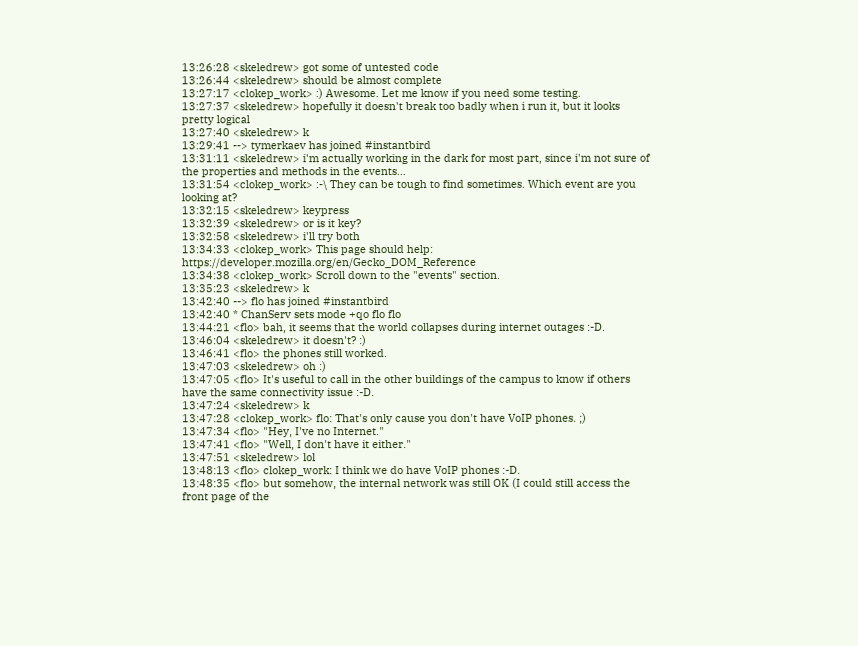13:26:28 <skeledrew> got some of untested code
13:26:44 <skeledrew> should be almost complete
13:27:17 <clokep_work> :) Awesome. Let me know if you need some testing.
13:27:37 <skeledrew> hopefully it doesn't break too badly when i run it, but it looks pretty logical
13:27:40 <skeledrew> k
13:29:41 --> tymerkaev has joined #instantbird
13:31:11 <skeledrew> i'm actually working in the dark for most part, since i'm not sure of the properties and methods in the events...
13:31:54 <clokep_work> :-\ They can be tough to find sometimes. Which event are you looking at?
13:32:15 <skeledrew> keypress
13:32:39 <skeledrew> or is it key?
13:32:58 <skeledrew> i'll try both
13:34:33 <clokep_work> This page should help: https://developer.mozilla.org/en/Gecko_DOM_Reference
13:34:38 <clokep_work> Scroll down to the "events" section.
13:35:23 <skeledrew> k
13:42:40 --> flo has joined #instantbird
13:42:40 * ChanServ sets mode +qo flo flo
13:44:21 <flo> bah, it seems that the world collapses during internet outages :-D.
13:46:04 <skeledrew> it doesn't? :)
13:46:41 <flo> the phones still worked.
13:47:03 <skeledrew> oh :)
13:47:05 <flo> It's useful to call in the other buildings of the campus to know if others have the same connectivity issue :-D.
13:47:24 <skeledrew> k
13:47:28 <clokep_work> flo: That's only cause you don't have VoIP phones. ;)
13:47:34 <flo> "Hey, I've no Internet."
13:47:41 <flo> "Well, I don't have it either."
13:47:51 <skeledrew> lol
13:48:13 <flo> clokep_work: I think we do have VoIP phones :-D.
13:48:35 <flo> but somehow, the internal network was still OK (I could still access the front page of the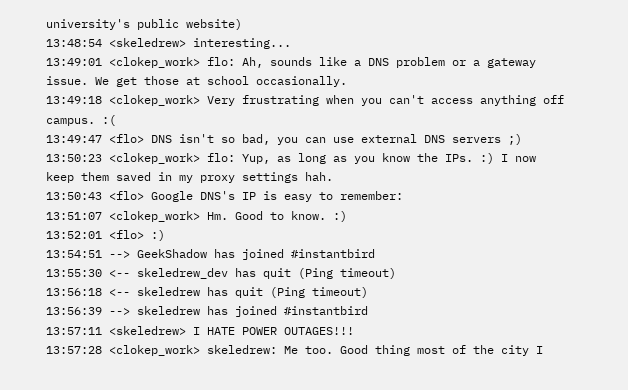university's public website)
13:48:54 <skeledrew> interesting...
13:49:01 <clokep_work> flo: Ah, sounds like a DNS problem or a gateway issue. We get those at school occasionally.
13:49:18 <clokep_work> Very frustrating when you can't access anything off campus. :(
13:49:47 <flo> DNS isn't so bad, you can use external DNS servers ;)
13:50:23 <clokep_work> flo: Yup, as long as you know the IPs. :) I now keep them saved in my proxy settings hah.
13:50:43 <flo> Google DNS's IP is easy to remember:
13:51:07 <clokep_work> Hm. Good to know. :)
13:52:01 <flo> :)
13:54:51 --> GeekShadow has joined #instantbird
13:55:30 <-- skeledrew_dev has quit (Ping timeout)
13:56:18 <-- skeledrew has quit (Ping timeout)
13:56:39 --> skeledrew has joined #instantbird
13:57:11 <skeledrew> I HATE POWER OUTAGES!!!
13:57:28 <clokep_work> skeledrew: Me too. Good thing most of the city I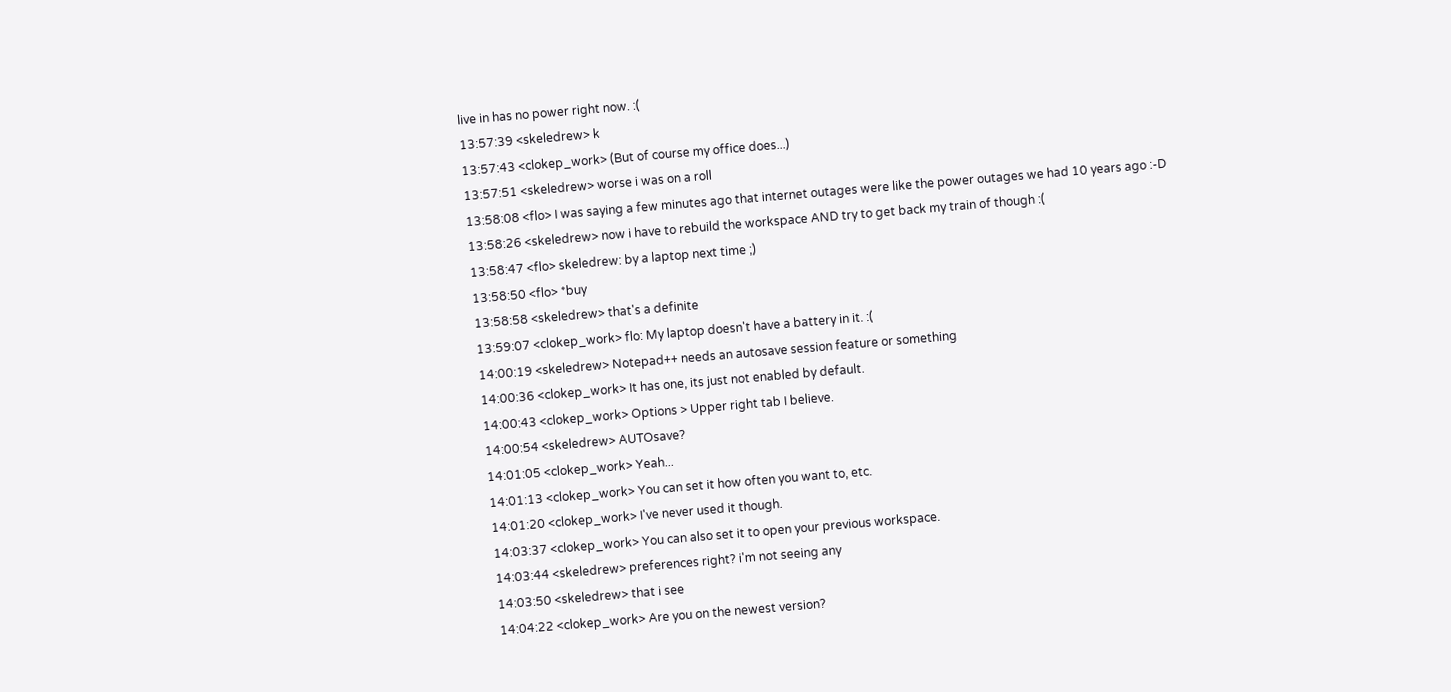live in has no power right now. :(
13:57:39 <skeledrew> k
13:57:43 <clokep_work> (But of course my office does...)
13:57:51 <skeledrew> worse i was on a roll
13:58:08 <flo> I was saying a few minutes ago that internet outages were like the power outages we had 10 years ago :-D
13:58:26 <skeledrew> now i have to rebuild the workspace AND try to get back my train of though :(
13:58:47 <flo> skeledrew: by a laptop next time ;)
13:58:50 <flo> *buy
13:58:58 <skeledrew> that's a definite
13:59:07 <clokep_work> flo: My laptop doesn't have a battery in it. :(
14:00:19 <skeledrew> Notepad++ needs an autosave session feature or something
14:00:36 <clokep_work> It has one, its just not enabled by default.
14:00:43 <clokep_work> Options > Upper right tab I believe.
14:00:54 <skeledrew> AUTOsave?
14:01:05 <clokep_work> Yeah...
14:01:13 <clokep_work> You can set it how often you want to, etc.
14:01:20 <clokep_work> I've never used it though.
14:03:37 <clokep_work> You can also set it to open your previous workspace.
14:03:44 <skeledrew> preferences right? i'm not seeing any
14:03:50 <skeledrew> that i see
14:04:22 <clokep_work> Are you on the newest version?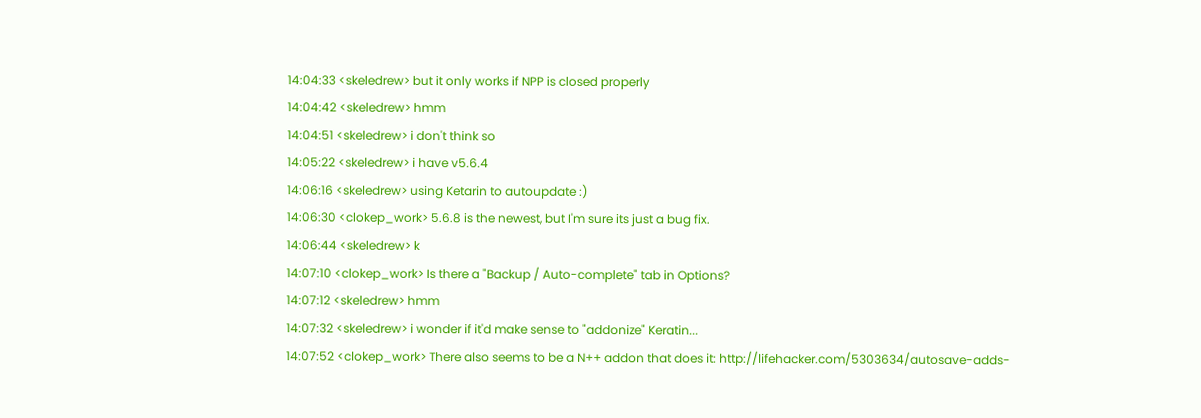14:04:33 <skeledrew> but it only works if NPP is closed properly
14:04:42 <skeledrew> hmm
14:04:51 <skeledrew> i don't think so
14:05:22 <skeledrew> i have v5.6.4
14:06:16 <skeledrew> using Ketarin to autoupdate :)
14:06:30 <clokep_work> 5.6.8 is the newest, but I'm sure its just a bug fix.
14:06:44 <skeledrew> k
14:07:10 <clokep_work> Is there a "Backup / Auto-complete" tab in Options?
14:07:12 <skeledrew> hmm
14:07:32 <skeledrew> i wonder if it'd make sense to "addonize" Keratin...
14:07:52 <clokep_work> There also seems to be a N++ addon that does it: http://lifehacker.com/5303634/autosave-adds-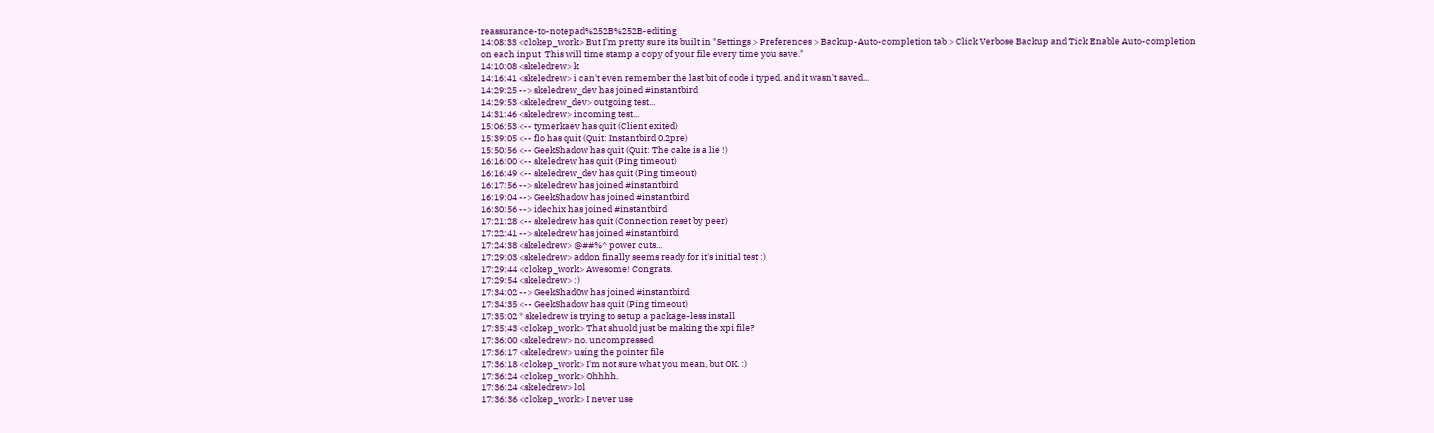reassurance-to-notepad%252B%252B-editing
14:08:33 <clokep_work> But I'm pretty sure its built in "Settings > Preferences > Backup-Auto-completion tab > Click Verbose Backup and Tick Enable Auto-completion on each input  This will time stamp a copy of your file every time you save."
14:10:08 <skeledrew> k
14:16:41 <skeledrew> i can't even remember the last bit of code i typed. and it wasn't saved...
14:29:25 --> skeledrew_dev has joined #instantbird
14:29:53 <skeledrew_dev> outgoing test...
14:31:46 <skeledrew> incoming test...
15:06:53 <-- tymerkaev has quit (Client exited)
15:39:05 <-- flo has quit (Quit: Instantbird 0.2pre)
15:50:56 <-- GeekShadow has quit (Quit: The cake is a lie !)
16:16:00 <-- skeledrew has quit (Ping timeout)
16:16:49 <-- skeledrew_dev has quit (Ping timeout)
16:17:56 --> skeledrew has joined #instantbird
16:19:04 --> GeekShadow has joined #instantbird
16:30:56 --> idechix has joined #instantbird
17:21:28 <-- skeledrew has quit (Connection reset by peer)
17:22:41 --> skeledrew has joined #instantbird
17:24:38 <skeledrew> @##%^ power cuts...
17:29:03 <skeledrew> addon finally seems ready for it's initial test :)
17:29:44 <clokep_work> Awesome! Congrats.
17:29:54 <skeledrew> :)
17:34:02 --> GeekShad0w has joined #instantbird
17:34:35 <-- GeekShadow has quit (Ping timeout)
17:35:02 * skeledrew is trying to setup a package-less install
17:35:43 <clokep_work> That shuold just be making the xpi file?
17:36:00 <skeledrew> no. uncompressed
17:36:17 <skeledrew> using the pointer file
17:36:18 <clokep_work> I'm not sure what you mean, but OK. :)
17:36:24 <clokep_work> Ohhhh.
17:36:24 <skeledrew> lol
17:36:36 <clokep_work> I never use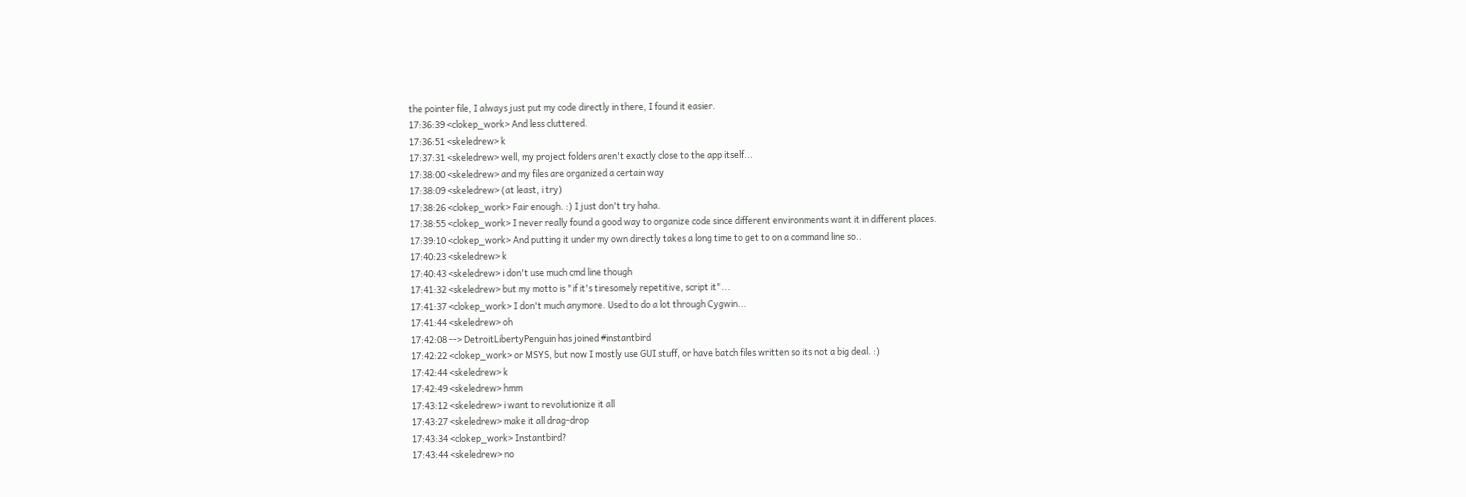the pointer file, I always just put my code directly in there, I found it easier.
17:36:39 <clokep_work> And less cluttered.
17:36:51 <skeledrew> k
17:37:31 <skeledrew> well, my project folders aren't exactly close to the app itself...
17:38:00 <skeledrew> and my files are organized a certain way
17:38:09 <skeledrew> (at least, i try)
17:38:26 <clokep_work> Fair enough. :) I just don't try haha.
17:38:55 <clokep_work> I never really found a good way to organize code since different environments want it in different places.
17:39:10 <clokep_work> And putting it under my own directly takes a long time to get to on a command line so..
17:40:23 <skeledrew> k
17:40:43 <skeledrew> i don't use much cmd line though
17:41:32 <skeledrew> but my motto is "if it's tiresomely repetitive, script it"...
17:41:37 <clokep_work> I don't much anymore. Used to do a lot through Cygwin...
17:41:44 <skeledrew> oh
17:42:08 --> DetroitLibertyPenguin has joined #instantbird
17:42:22 <clokep_work> or MSYS, but now I mostly use GUI stuff, or have batch files written so its not a big deal. :)
17:42:44 <skeledrew> k
17:42:49 <skeledrew> hmm
17:43:12 <skeledrew> i want to revolutionize it all
17:43:27 <skeledrew> make it all drag-drop
17:43:34 <clokep_work> Instantbird?
17:43:44 <skeledrew> no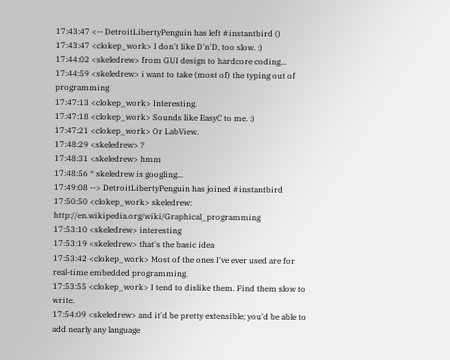17:43:47 <-- DetroitLibertyPenguin has left #instantbird ()
17:43:47 <clokep_work> I don't like D'n'D, too slow. :)
17:44:02 <skeledrew> from GUI design to hardcore coding...
17:44:59 <skeledrew> i want to take (most of) the typing out of programming
17:47:13 <clokep_work> Interesting.
17:47:18 <clokep_work> Sounds like EasyC to me. :)
17:47:21 <clokep_work> Or LabView.
17:48:29 <skeledrew> ?
17:48:31 <skeledrew> hmm
17:48:56 * skeledrew is googling...
17:49:08 --> DetroitLibertyPenguin has joined #instantbird
17:50:50 <clokep_work> skeledrew: http://en.wikipedia.org/wiki/Graphical_programming
17:53:10 <skeledrew> interesting
17:53:19 <skeledrew> that's the basic idea
17:53:42 <clokep_work> Most of the ones I've ever used are for real-time embedded programming.
17:53:55 <clokep_work> I tend to dislike them. Find them slow to write.
17:54:09 <skeledrew> and it'd be pretty extensible; you'd be able to add nearly any language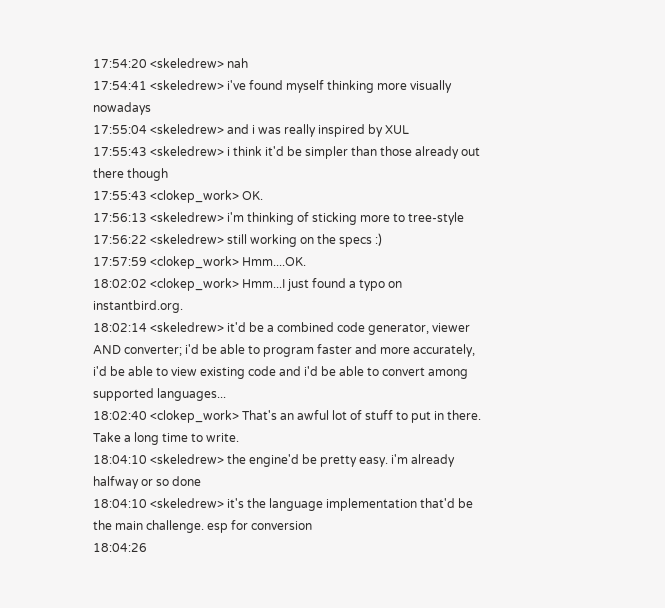17:54:20 <skeledrew> nah
17:54:41 <skeledrew> i've found myself thinking more visually nowadays
17:55:04 <skeledrew> and i was really inspired by XUL
17:55:43 <skeledrew> i think it'd be simpler than those already out there though
17:55:43 <clokep_work> OK.
17:56:13 <skeledrew> i'm thinking of sticking more to tree-style
17:56:22 <skeledrew> still working on the specs :)
17:57:59 <clokep_work> Hmm....OK.
18:02:02 <clokep_work> Hmm...I just found a typo on instantbird.org.
18:02:14 <skeledrew> it'd be a combined code generator, viewer AND converter; i'd be able to program faster and more accurately, i'd be able to view existing code and i'd be able to convert among supported languages...
18:02:40 <clokep_work> That's an awful lot of stuff to put in there. Take a long time to write.
18:04:10 <skeledrew> the engine'd be pretty easy. i'm already halfway or so done
18:04:10 <skeledrew> it's the language implementation that'd be the main challenge. esp for conversion
18:04:26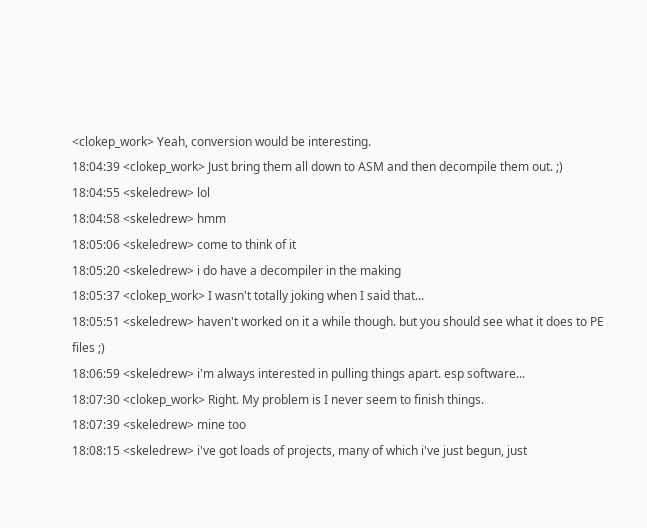<clokep_work> Yeah, conversion would be interesting.
18:04:39 <clokep_work> Just bring them all down to ASM and then decompile them out. ;)
18:04:55 <skeledrew> lol
18:04:58 <skeledrew> hmm
18:05:06 <skeledrew> come to think of it
18:05:20 <skeledrew> i do have a decompiler in the making
18:05:37 <clokep_work> I wasn't totally joking when I said that...
18:05:51 <skeledrew> haven't worked on it a while though. but you should see what it does to PE files ;)
18:06:59 <skeledrew> i'm always interested in pulling things apart. esp software...
18:07:30 <clokep_work> Right. My problem is I never seem to finish things.
18:07:39 <skeledrew> mine too
18:08:15 <skeledrew> i've got loads of projects, many of which i've just begun, just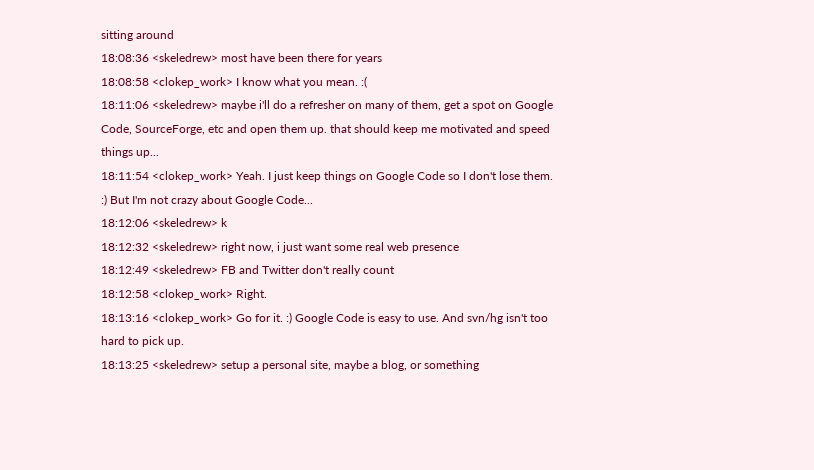sitting around
18:08:36 <skeledrew> most have been there for years
18:08:58 <clokep_work> I know what you mean. :(
18:11:06 <skeledrew> maybe i'll do a refresher on many of them, get a spot on Google Code, SourceForge, etc and open them up. that should keep me motivated and speed things up...
18:11:54 <clokep_work> Yeah. I just keep things on Google Code so I don't lose them. :) But I'm not crazy about Google Code...
18:12:06 <skeledrew> k
18:12:32 <skeledrew> right now, i just want some real web presence
18:12:49 <skeledrew> FB and Twitter don't really count
18:12:58 <clokep_work> Right.
18:13:16 <clokep_work> Go for it. :) Google Code is easy to use. And svn/hg isn't too hard to pick up.
18:13:25 <skeledrew> setup a personal site, maybe a blog, or something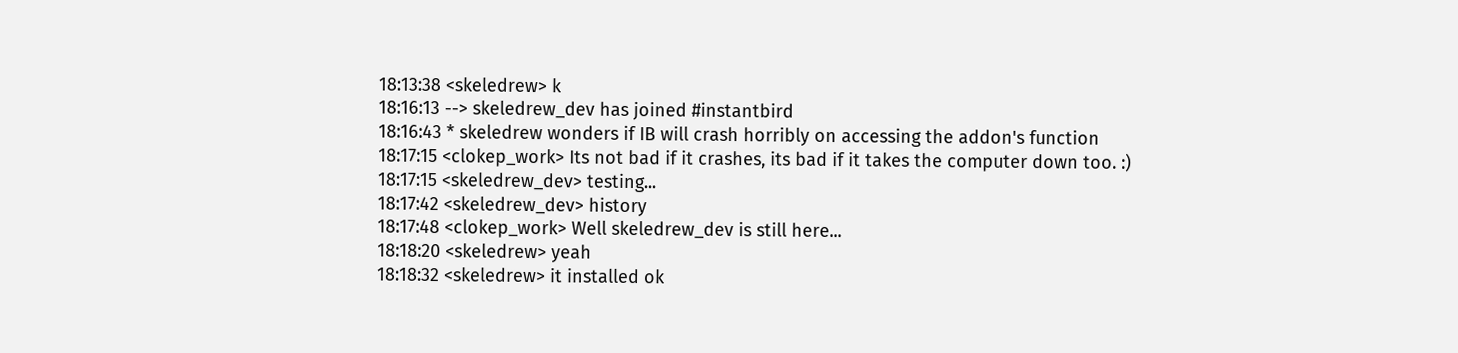18:13:38 <skeledrew> k
18:16:13 --> skeledrew_dev has joined #instantbird
18:16:43 * skeledrew wonders if IB will crash horribly on accessing the addon's function
18:17:15 <clokep_work> Its not bad if it crashes, its bad if it takes the computer down too. :)
18:17:15 <skeledrew_dev> testing...
18:17:42 <skeledrew_dev> history
18:17:48 <clokep_work> Well skeledrew_dev is still here...
18:18:20 <skeledrew> yeah
18:18:32 <skeledrew> it installed ok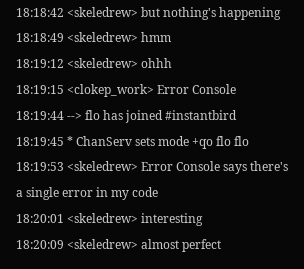18:18:42 <skeledrew> but nothing's happening
18:18:49 <skeledrew> hmm
18:19:12 <skeledrew> ohhh
18:19:15 <clokep_work> Error Console
18:19:44 --> flo has joined #instantbird
18:19:45 * ChanServ sets mode +qo flo flo
18:19:53 <skeledrew> Error Console says there's a single error in my code
18:20:01 <skeledrew> interesting
18:20:09 <skeledrew> almost perfect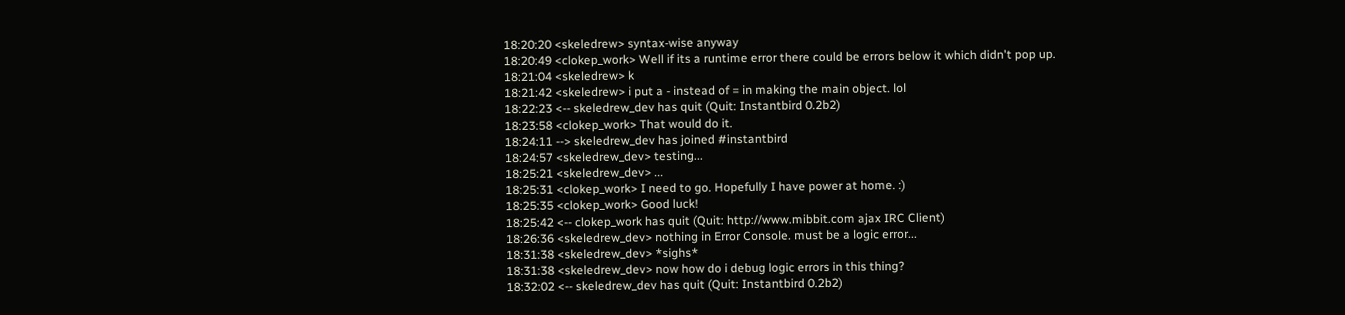18:20:20 <skeledrew> syntax-wise anyway
18:20:49 <clokep_work> Well if its a runtime error there could be errors below it which didn't pop up.
18:21:04 <skeledrew> k
18:21:42 <skeledrew> i put a - instead of = in making the main object. lol
18:22:23 <-- skeledrew_dev has quit (Quit: Instantbird 0.2b2)
18:23:58 <clokep_work> That would do it.
18:24:11 --> skeledrew_dev has joined #instantbird
18:24:57 <skeledrew_dev> testing...
18:25:21 <skeledrew_dev> ...
18:25:31 <clokep_work> I need to go. Hopefully I have power at home. :)
18:25:35 <clokep_work> Good luck!
18:25:42 <-- clokep_work has quit (Quit: http://www.mibbit.com ajax IRC Client)
18:26:36 <skeledrew_dev> nothing in Error Console. must be a logic error...
18:31:38 <skeledrew_dev> *sighs*
18:31:38 <skeledrew_dev> now how do i debug logic errors in this thing?
18:32:02 <-- skeledrew_dev has quit (Quit: Instantbird 0.2b2)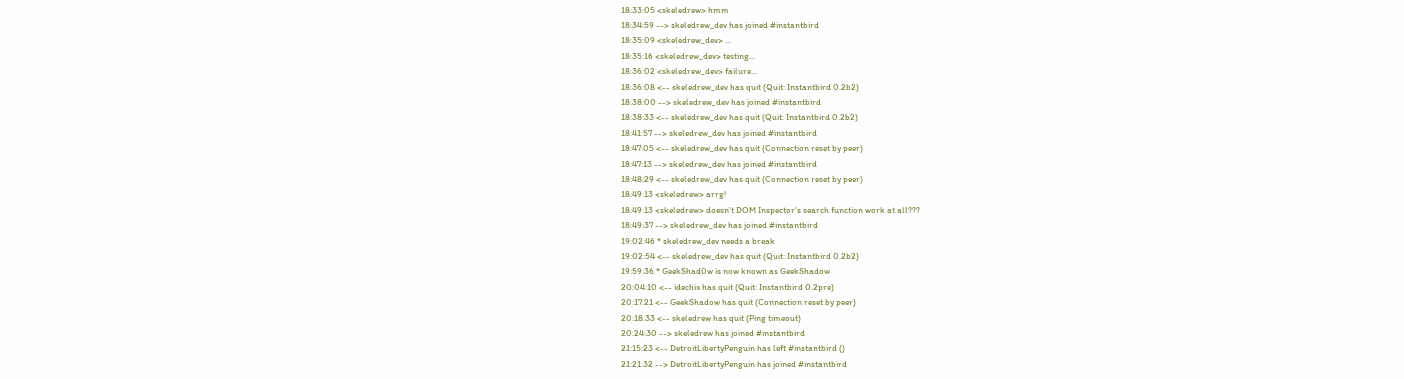18:33:05 <skeledrew> hmm
18:34:59 --> skeledrew_dev has joined #instantbird
18:35:09 <skeledrew_dev> ...
18:35:16 <skeledrew_dev> testing...
18:36:02 <skeledrew_dev> failure...
18:36:08 <-- skeledrew_dev has quit (Quit: Instantbird 0.2b2)
18:38:00 --> skeledrew_dev has joined #instantbird
18:38:33 <-- skeledrew_dev has quit (Quit: Instantbird 0.2b2)
18:41:57 --> skeledrew_dev has joined #instantbird
18:47:05 <-- skeledrew_dev has quit (Connection reset by peer)
18:47:13 --> skeledrew_dev has joined #instantbird
18:48:29 <-- skeledrew_dev has quit (Connection reset by peer)
18:49:13 <skeledrew> arrg!
18:49:13 <skeledrew> doesn't DOM Inspector's search function work at all???
18:49:37 --> skeledrew_dev has joined #instantbird
19:02:46 * skeledrew_dev needs a break
19:02:54 <-- skeledrew_dev has quit (Quit: Instantbird 0.2b2)
19:59:36 * GeekShad0w is now known as GeekShadow
20:04:10 <-- idechix has quit (Quit: Instantbird 0.2pre)
20:17:21 <-- GeekShadow has quit (Connection reset by peer)
20:18:33 <-- skeledrew has quit (Ping timeout)
20:24:30 --> skeledrew has joined #instantbird
21:15:23 <-- DetroitLibertyPenguin has left #instantbird ()
21:21:32 --> DetroitLibertyPenguin has joined #instantbird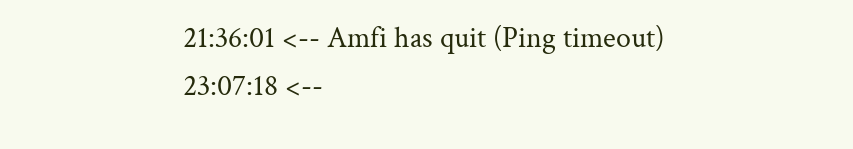21:36:01 <-- Amfi has quit (Ping timeout)
23:07:18 <--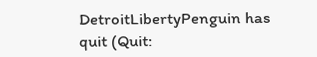DetroitLibertyPenguin has quit (Quit: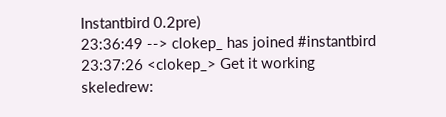Instantbird 0.2pre)
23:36:49 --> clokep_ has joined #instantbird
23:37:26 <clokep_> Get it working skeledrew: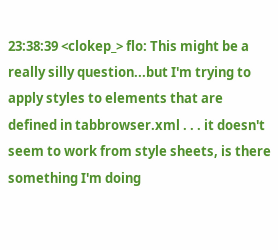23:38:39 <clokep_> flo: This might be a really silly question...but I'm trying to apply styles to elements that are defined in tabbrowser.xml . . . it doesn't seem to work from style sheets, is there something I'm doing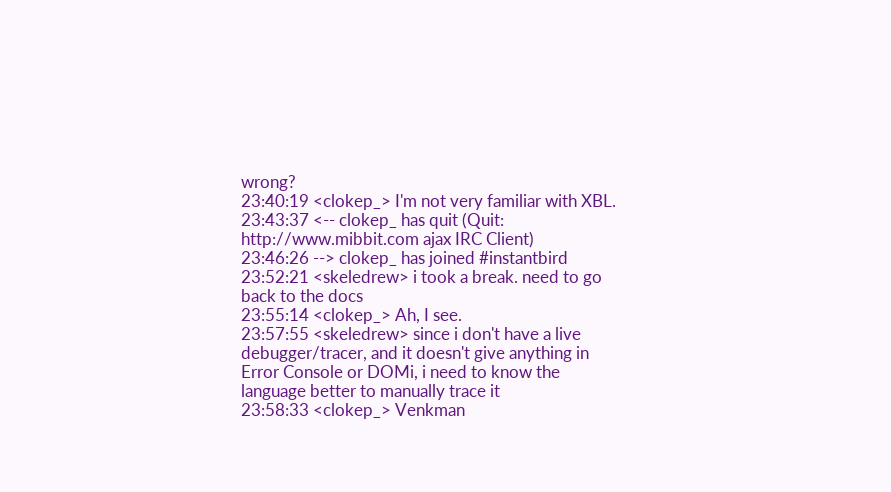wrong?
23:40:19 <clokep_> I'm not very familiar with XBL.
23:43:37 <-- clokep_ has quit (Quit: http://www.mibbit.com ajax IRC Client)
23:46:26 --> clokep_ has joined #instantbird
23:52:21 <skeledrew> i took a break. need to go back to the docs
23:55:14 <clokep_> Ah, I see.
23:57:55 <skeledrew> since i don't have a live debugger/tracer, and it doesn't give anything in Error Console or DOMi, i need to know the language better to manually trace it
23:58:33 <clokep_> Venkman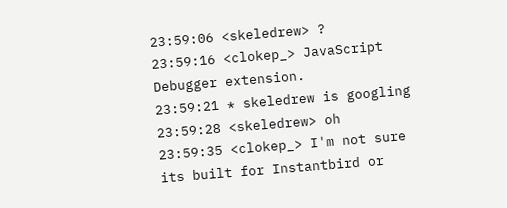23:59:06 <skeledrew> ?
23:59:16 <clokep_> JavaScript Debugger extension.
23:59:21 * skeledrew is googling
23:59:28 <skeledrew> oh
23:59:35 <clokep_> I'm not sure its built for Instantbird or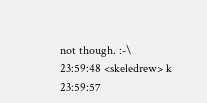not though. :-\
23:59:48 <skeledrew> k
23:59:57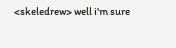<skeledrew> well i'm sure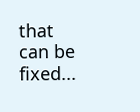that can be fixed...